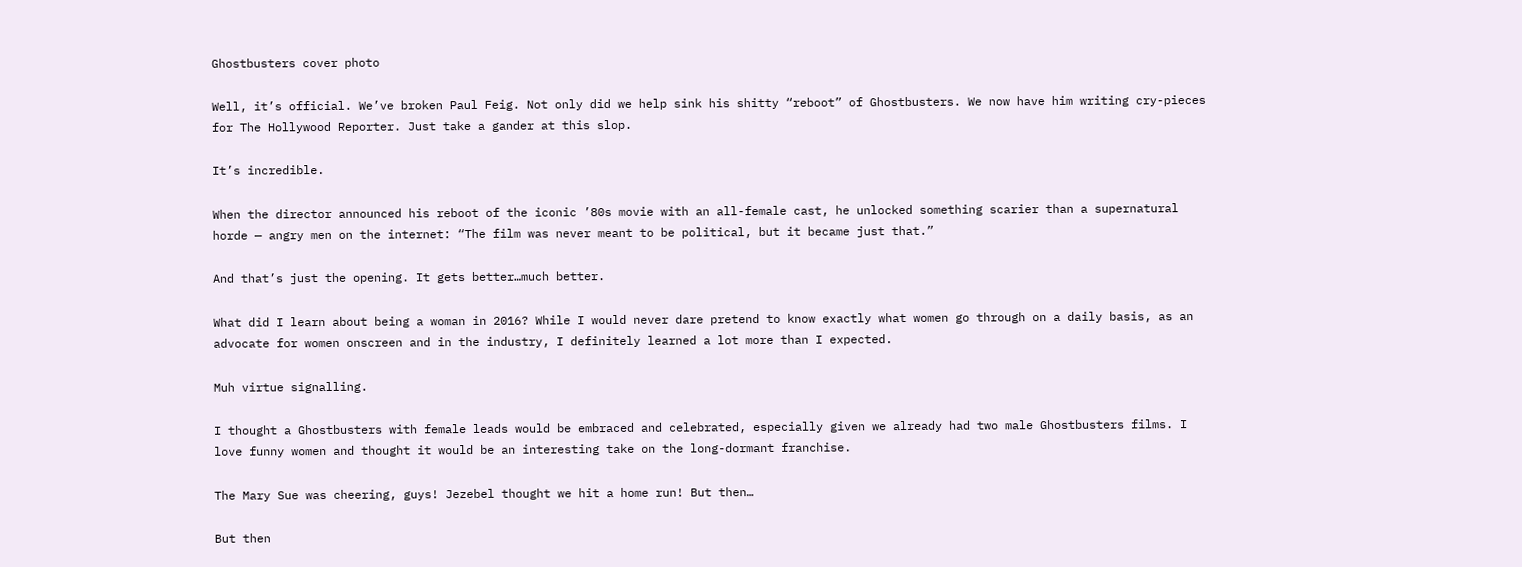Ghostbusters cover photo

Well, it’s official. We’ve broken Paul Feig. Not only did we help sink his shitty “reboot” of Ghostbusters. We now have him writing cry-pieces for The Hollywood Reporter. Just take a gander at this slop.

It’s incredible.

When the director announced his reboot of the iconic ’80s movie with an all-female cast, he unlocked something scarier than a supernatural horde — angry men on the internet: “The film was never meant to be political, but it became just that.”

And that’s just the opening. It gets better…much better.

What did I learn about being a woman in 2016? While I would never dare pretend to know exactly what women go through on a daily basis, as an advocate for women onscreen and in the industry, I definitely learned a lot more than I expected.

Muh virtue signalling.

I thought a Ghostbusters with female leads would be embraced and celebrated, especially given we already had two male Ghostbusters films. I love funny women and thought it would be an interesting take on the long-dormant franchise.

The Mary Sue was cheering, guys! Jezebel thought we hit a home run! But then…

But then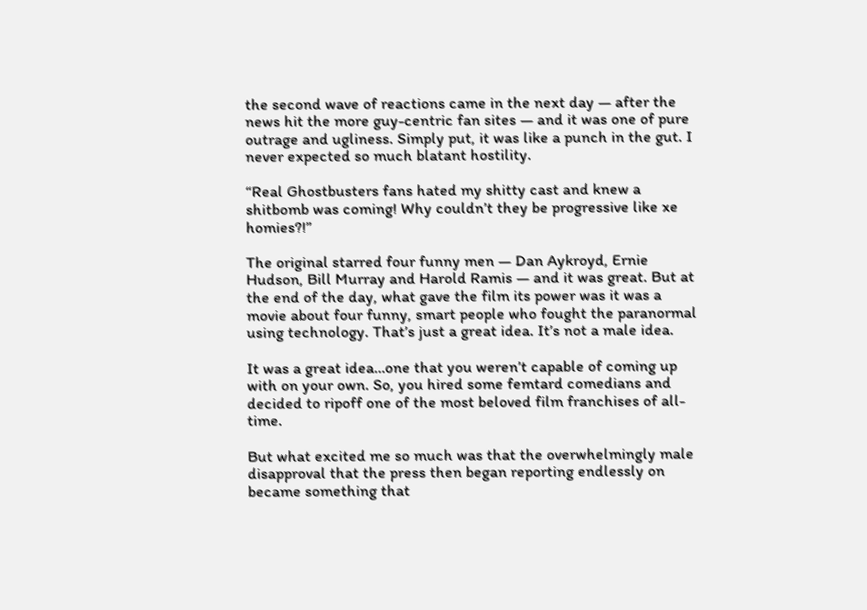the second wave of reactions came in the next day — after the news hit the more guy-centric fan sites — and it was one of pure outrage and ugliness. Simply put, it was like a punch in the gut. I never expected so much blatant hostility.

“Real Ghostbusters fans hated my shitty cast and knew a shitbomb was coming! Why couldn’t they be progressive like xe homies?!”

The original starred four funny men — Dan Aykroyd, Ernie Hudson, Bill Murray and Harold Ramis — and it was great. But at the end of the day, what gave the film its power was it was a movie about four funny, smart people who fought the paranormal using technology. That’s just a great idea. It’s not a male idea.

It was a great idea…one that you weren’t capable of coming up with on your own. So, you hired some femtard comedians and decided to ripoff one of the most beloved film franchises of all-time.

But what excited me so much was that the overwhelmingly male disapproval that the press then began reporting endlessly on became something that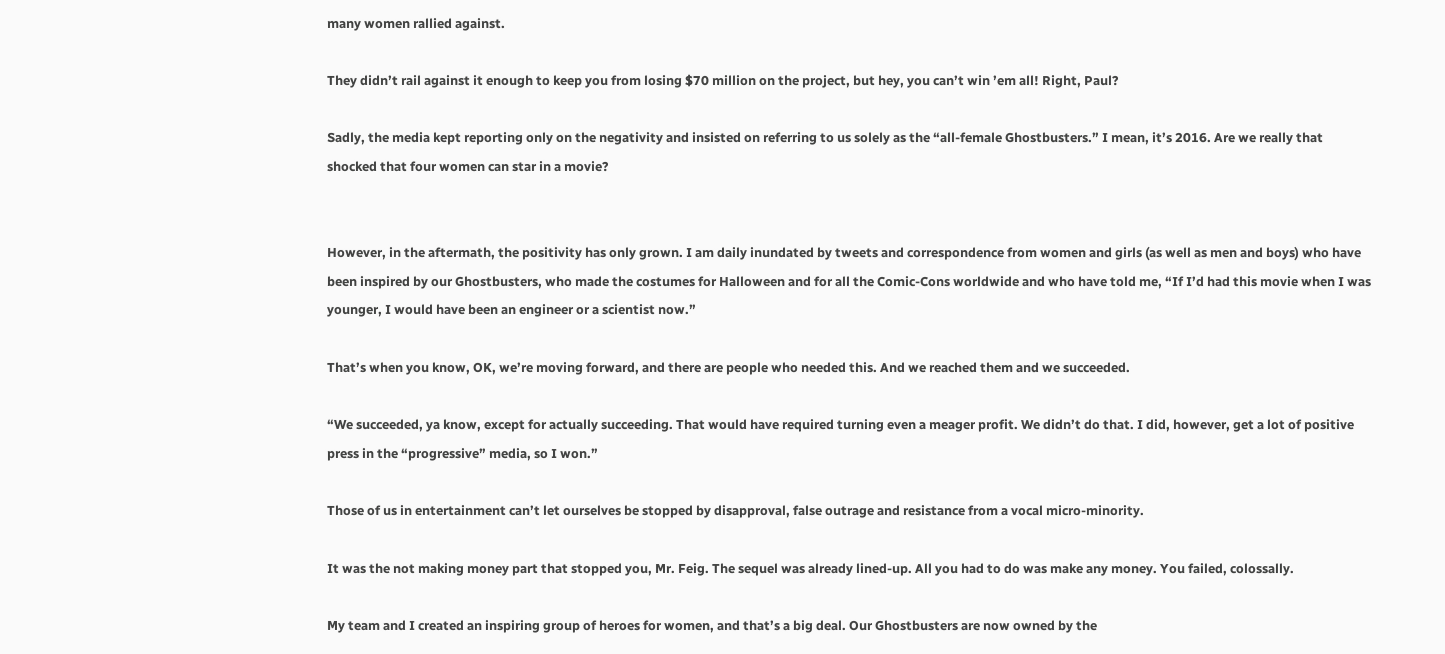many women rallied against.

They didn’t rail against it enough to keep you from losing $70 million on the project, but hey, you can’t win ’em all! Right, Paul?

Sadly, the media kept reporting only on the negativity and insisted on referring to us solely as the “all-female Ghostbusters.” I mean, it’s 2016. Are we really that shocked that four women can star in a movie?


However, in the aftermath, the positivity has only grown. I am daily inundated by tweets and correspondence from women and girls (as well as men and boys) who have been inspired by our Ghostbusters, who made the costumes for Halloween and for all the Comic-Cons worldwide and who have told me, “If I’d had this movie when I was younger, I would have been an engineer or a scientist now.”

That’s when you know, OK, we’re moving forward, and there are people who needed this. And we reached them and we succeeded.

“We succeeded, ya know, except for actually succeeding. That would have required turning even a meager profit. We didn’t do that. I did, however, get a lot of positive press in the “progressive” media, so I won.”

Those of us in entertainment can’t let ourselves be stopped by disapproval, false outrage and resistance from a vocal micro-minority.

It was the not making money part that stopped you, Mr. Feig. The sequel was already lined-up. All you had to do was make any money. You failed, colossally.

My team and I created an inspiring group of heroes for women, and that’s a big deal. Our Ghostbusters are now owned by the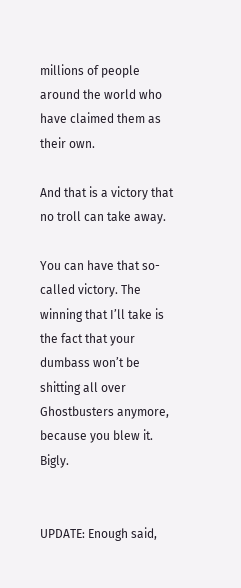millions of people around the world who have claimed them as their own.

And that is a victory that no troll can take away.

You can have that so-called victory. The winning that I’ll take is the fact that your dumbass won’t be shitting all over Ghostbusters anymore, because you blew it. Bigly.


UPDATE: Enough said,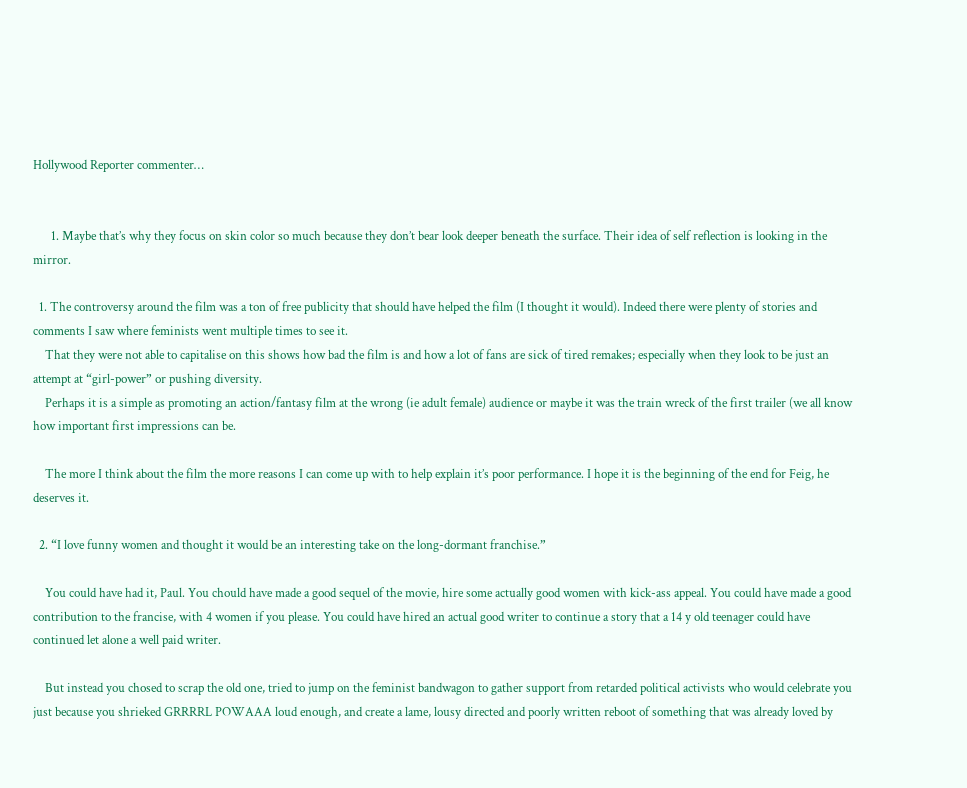Hollywood Reporter commenter…


      1. Maybe that’s why they focus on skin color so much because they don’t bear look deeper beneath the surface. Their idea of self reflection is looking in the mirror.

  1. The controversy around the film was a ton of free publicity that should have helped the film (I thought it would). Indeed there were plenty of stories and comments I saw where feminists went multiple times to see it.
    That they were not able to capitalise on this shows how bad the film is and how a lot of fans are sick of tired remakes; especially when they look to be just an attempt at “girl-power” or pushing diversity.
    Perhaps it is a simple as promoting an action/fantasy film at the wrong (ie adult female) audience or maybe it was the train wreck of the first trailer (we all know how important first impressions can be.

    The more I think about the film the more reasons I can come up with to help explain it’s poor performance. I hope it is the beginning of the end for Feig, he deserves it.

  2. “I love funny women and thought it would be an interesting take on the long-dormant franchise.”

    You could have had it, Paul. You chould have made a good sequel of the movie, hire some actually good women with kick-ass appeal. You could have made a good contribution to the francise, with 4 women if you please. You could have hired an actual good writer to continue a story that a 14 y old teenager could have continued let alone a well paid writer.

    But instead you chosed to scrap the old one, tried to jump on the feminist bandwagon to gather support from retarded political activists who would celebrate you just because you shrieked GRRRRL POWAAA loud enough, and create a lame, lousy directed and poorly written reboot of something that was already loved by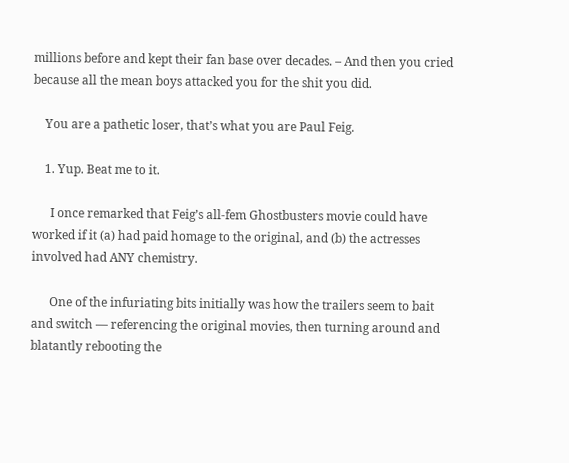millions before and kept their fan base over decades. – And then you cried because all the mean boys attacked you for the shit you did.

    You are a pathetic loser, that’s what you are Paul Feig.

    1. Yup. Beat me to it.

      I once remarked that Feig’s all-fem Ghostbusters movie could have worked if it (a) had paid homage to the original, and (b) the actresses involved had ANY chemistry.

      One of the infuriating bits initially was how the trailers seem to bait and switch — referencing the original movies, then turning around and blatantly rebooting the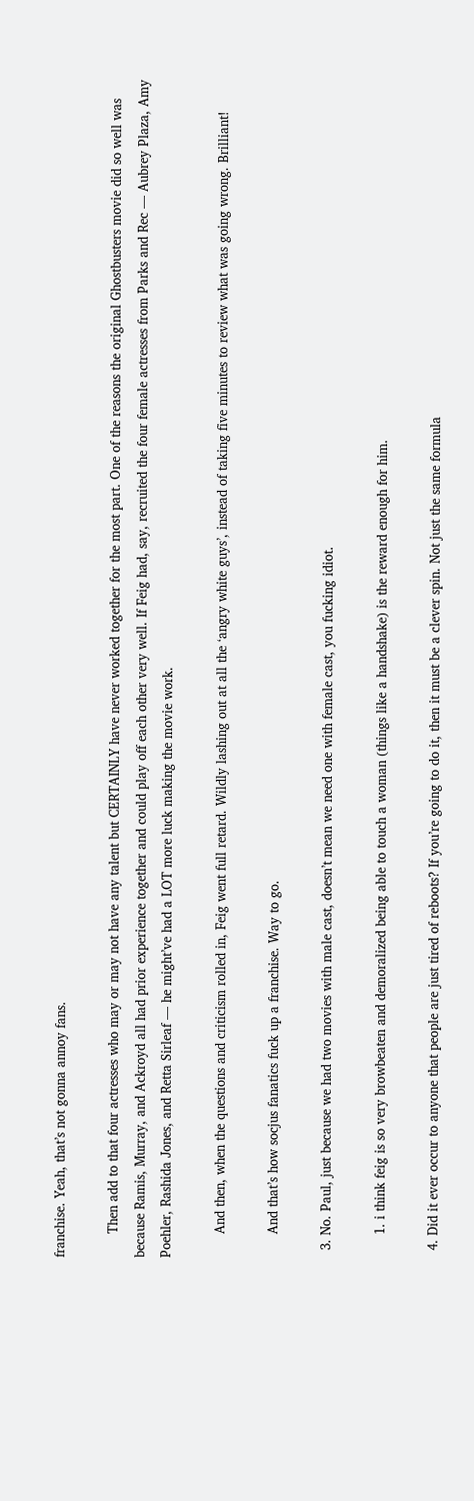franchise. Yeah, that’s not gonna annoy fans.

      Then add to that four actresses who may or may not have any talent but CERTAINLY have never worked together for the most part. One of the reasons the original Ghostbusters movie did so well was because Ramis, Murray, and Ackroyd all had prior experience together and could play off each other very well. If Feig had, say, recruited the four female actresses from Parks and Rec — Aubrey Plaza, Amy Poehler, Rashida Jones, and Retta Sirleaf — he might’ve had a LOT more luck making the movie work.

      And then, when the questions and criticism rolled in, Feig went full retard. Wildly lashing out at all the ‘angry white guys’, instead of taking five minutes to review what was going wrong. Brilliant!

      And that’s how socjus fanatics fuck up a franchise. Way to go.

  3. No. Paul, just because we had two movies with male cast, doesn’t mean we need one with female cast, you fucking idiot.

      1. i think feig is so very browbeaten and demoralized being able to touch a woman (things like a handshake) is the reward enough for him.

  4. Did it ever occur to anyone that people are just tired of reboots? If you’re going to do it, then it must be a clever spin. Not just the same formula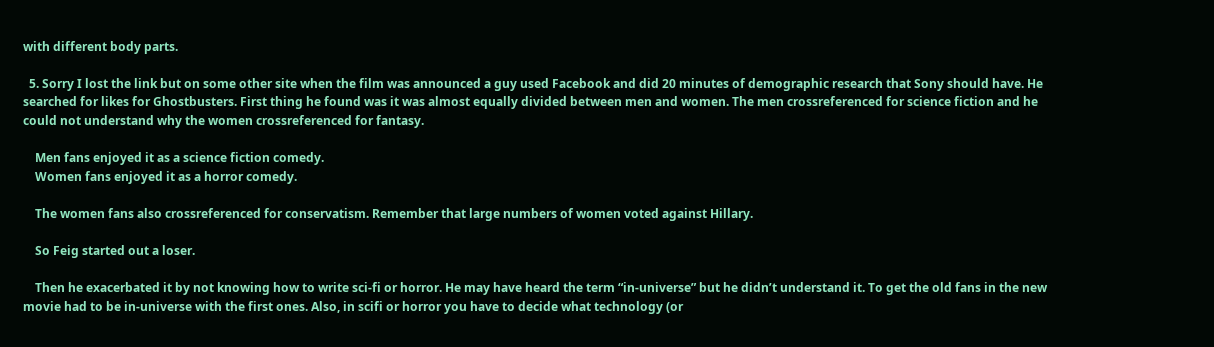with different body parts.

  5. Sorry I lost the link but on some other site when the film was announced a guy used Facebook and did 20 minutes of demographic research that Sony should have. He searched for likes for Ghostbusters. First thing he found was it was almost equally divided between men and women. The men crossreferenced for science fiction and he could not understand why the women crossreferenced for fantasy.

    Men fans enjoyed it as a science fiction comedy.
    Women fans enjoyed it as a horror comedy.

    The women fans also crossreferenced for conservatism. Remember that large numbers of women voted against Hillary.

    So Feig started out a loser.

    Then he exacerbated it by not knowing how to write sci-fi or horror. He may have heard the term “in-universe” but he didn’t understand it. To get the old fans in the new movie had to be in-universe with the first ones. Also, in scifi or horror you have to decide what technology (or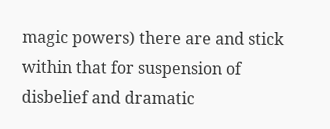magic powers) there are and stick within that for suspension of disbelief and dramatic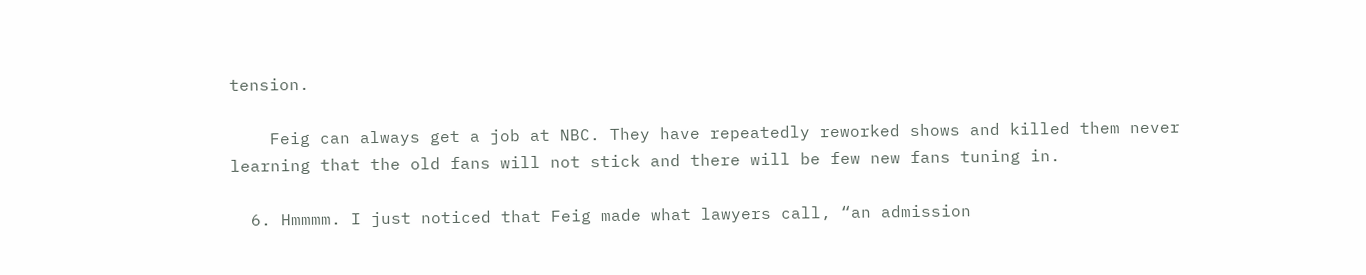tension.

    Feig can always get a job at NBC. They have repeatedly reworked shows and killed them never learning that the old fans will not stick and there will be few new fans tuning in.

  6. Hmmmm. I just noticed that Feig made what lawyers call, “an admission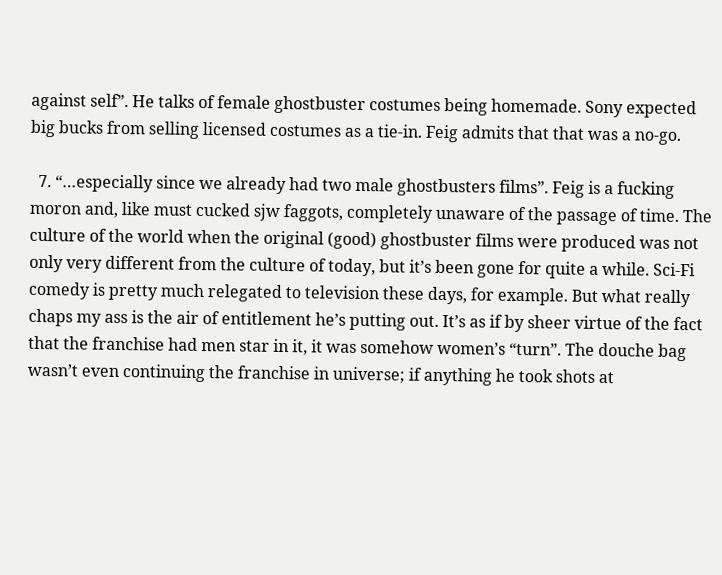against self”. He talks of female ghostbuster costumes being homemade. Sony expected big bucks from selling licensed costumes as a tie-in. Feig admits that that was a no-go.

  7. “…especially since we already had two male ghostbusters films”. Feig is a fucking moron and, like must cucked sjw faggots, completely unaware of the passage of time. The culture of the world when the original (good) ghostbuster films were produced was not only very different from the culture of today, but it’s been gone for quite a while. Sci-Fi comedy is pretty much relegated to television these days, for example. But what really chaps my ass is the air of entitlement he’s putting out. It’s as if by sheer virtue of the fact that the franchise had men star in it, it was somehow women’s “turn”. The douche bag wasn’t even continuing the franchise in universe; if anything he took shots at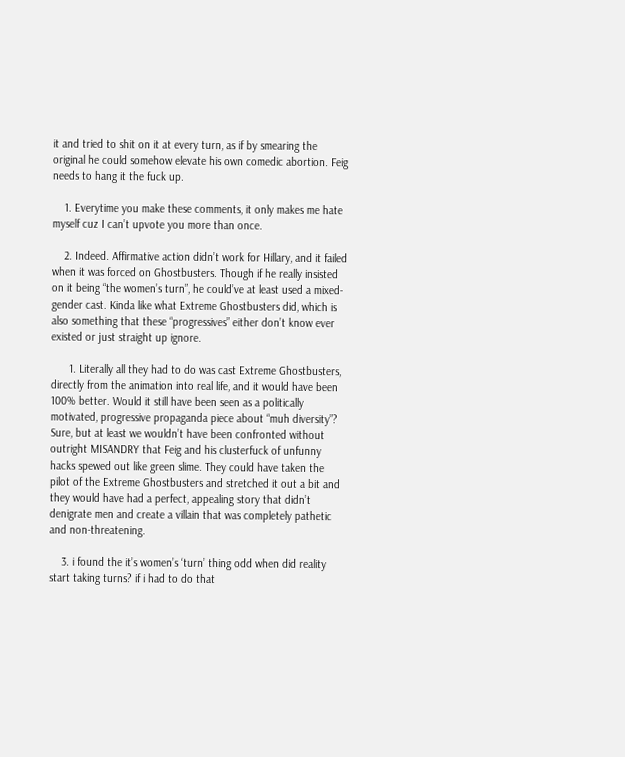it and tried to shit on it at every turn, as if by smearing the original he could somehow elevate his own comedic abortion. Feig needs to hang it the fuck up.

    1. Everytime you make these comments, it only makes me hate myself cuz I can’t upvote you more than once.

    2. Indeed. Affirmative action didn’t work for Hillary, and it failed when it was forced on Ghostbusters. Though if he really insisted on it being “the women’s turn”, he could’ve at least used a mixed-gender cast. Kinda like what Extreme Ghostbusters did, which is also something that these “progressives” either don’t know ever existed or just straight up ignore.

      1. Literally all they had to do was cast Extreme Ghostbusters, directly from the animation into real life, and it would have been 100% better. Would it still have been seen as a politically motivated, progressive propaganda piece about “muh diversity”? Sure, but at least we wouldn’t have been confronted without outright MISANDRY that Feig and his clusterfuck of unfunny hacks spewed out like green slime. They could have taken the pilot of the Extreme Ghostbusters and stretched it out a bit and they would have had a perfect, appealing story that didn’t denigrate men and create a villain that was completely pathetic and non-threatening.

    3. i found the it’s women’s ‘turn’ thing odd when did reality start taking turns? if i had to do that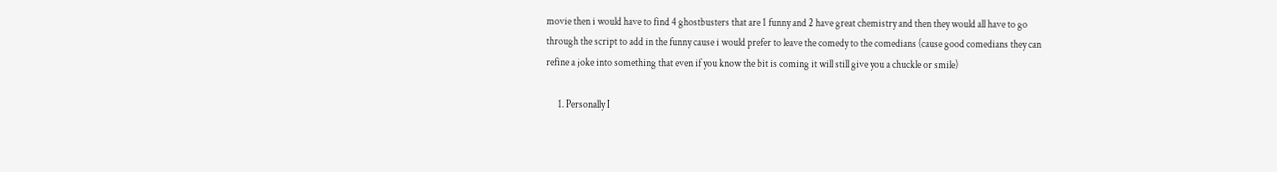movie then i would have to find 4 ghostbusters that are 1 funny and 2 have great chemistry and then they would all have to go through the script to add in the funny cause i would prefer to leave the comedy to the comedians (cause good comedians they can refine a joke into something that even if you know the bit is coming it will still give you a chuckle or smile)

      1. Personally I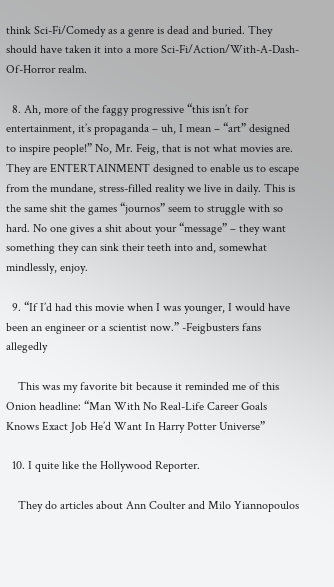think Sci-Fi/Comedy as a genre is dead and buried. They should have taken it into a more Sci-Fi/Action/With-A-Dash-Of-Horror realm.

  8. Ah, more of the faggy progressive “this isn’t for entertainment, it’s propaganda – uh, I mean – “art” designed to inspire people!” No, Mr. Feig, that is not what movies are. They are ENTERTAINMENT designed to enable us to escape from the mundane, stress-filled reality we live in daily. This is the same shit the games “journos” seem to struggle with so hard. No one gives a shit about your “message” – they want something they can sink their teeth into and, somewhat mindlessly, enjoy.

  9. “If I’d had this movie when I was younger, I would have been an engineer or a scientist now.” -Feigbusters fans allegedly

    This was my favorite bit because it reminded me of this Onion headline: “Man With No Real-Life Career Goals Knows Exact Job He’d Want In Harry Potter Universe”

  10. I quite like the Hollywood Reporter.

    They do articles about Ann Coulter and Milo Yiannopoulos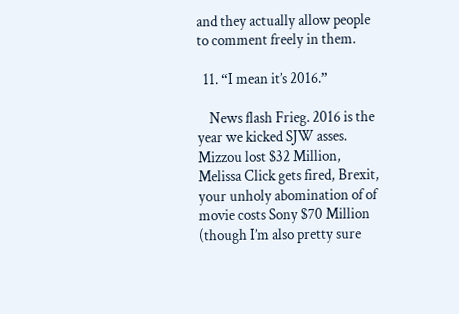and they actually allow people to comment freely in them.

  11. “I mean it’s 2016.”

    News flash Frieg. 2016 is the year we kicked SJW asses. Mizzou lost $32 Million, Melissa Click gets fired, Brexit, your unholy abomination of of movie costs Sony $70 Million (though I’m also pretty sure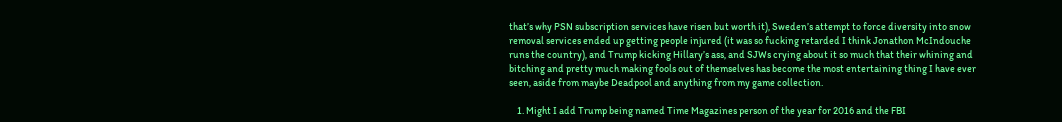that’s why PSN subscription services have risen but worth it), Sweden’s attempt to force diversity into snow removal services ended up getting people injured (it was so fucking retarded I think Jonathon McIndouche runs the country), and Trump kicking Hillary’s ass, and SJWs crying about it so much that their whining and bitching and pretty much making fools out of themselves has become the most entertaining thing I have ever seen, aside from maybe Deadpool and anything from my game collection.

    1. Might I add Trump being named Time Magazines person of the year for 2016 and the FBI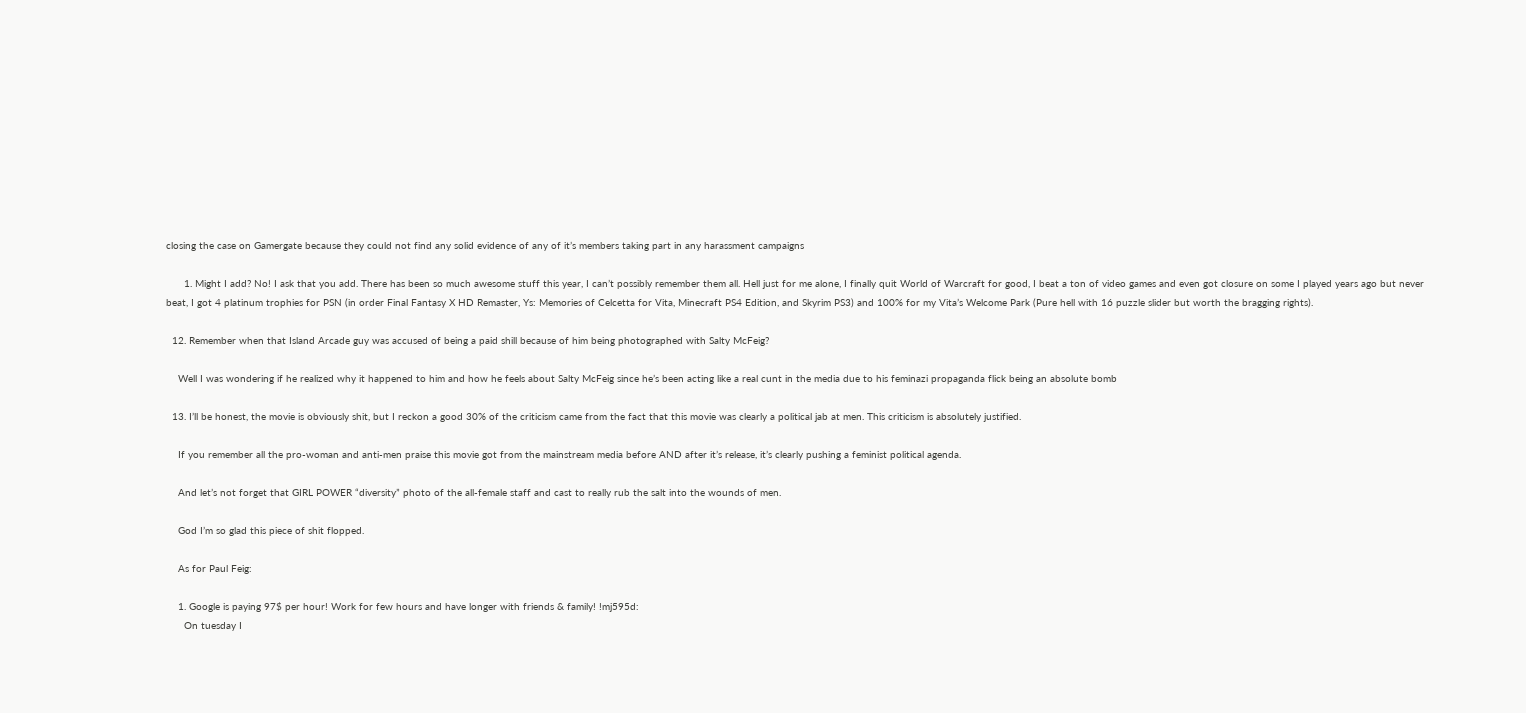closing the case on Gamergate because they could not find any solid evidence of any of it’s members taking part in any harassment campaigns

      1. Might I add? No! I ask that you add. There has been so much awesome stuff this year, I can’t possibly remember them all. Hell just for me alone, I finally quit World of Warcraft for good, I beat a ton of video games and even got closure on some I played years ago but never beat, I got 4 platinum trophies for PSN (in order Final Fantasy X HD Remaster, Ys: Memories of Celcetta for Vita, Minecraft PS4 Edition, and Skyrim PS3) and 100% for my Vita’s Welcome Park (Pure hell with 16 puzzle slider but worth the bragging rights).

  12. Remember when that Island Arcade guy was accused of being a paid shill because of him being photographed with Salty McFeig?

    Well I was wondering if he realized why it happened to him and how he feels about Salty McFeig since he’s been acting like a real cunt in the media due to his feminazi propaganda flick being an absolute bomb

  13. I’ll be honest, the movie is obviously shit, but I reckon a good 30% of the criticism came from the fact that this movie was clearly a political jab at men. This criticism is absolutely justified.

    If you remember all the pro-woman and anti-men praise this movie got from the mainstream media before AND after it’s release, it’s clearly pushing a feminist political agenda.

    And let’s not forget that GIRL POWER “diversity” photo of the all-female staff and cast to really rub the salt into the wounds of men.

    God I’m so glad this piece of shit flopped.

    As for Paul Feig:

    1. Google is paying 97$ per hour! Work for few hours and have longer with friends & family! !mj595d:
      On tuesday I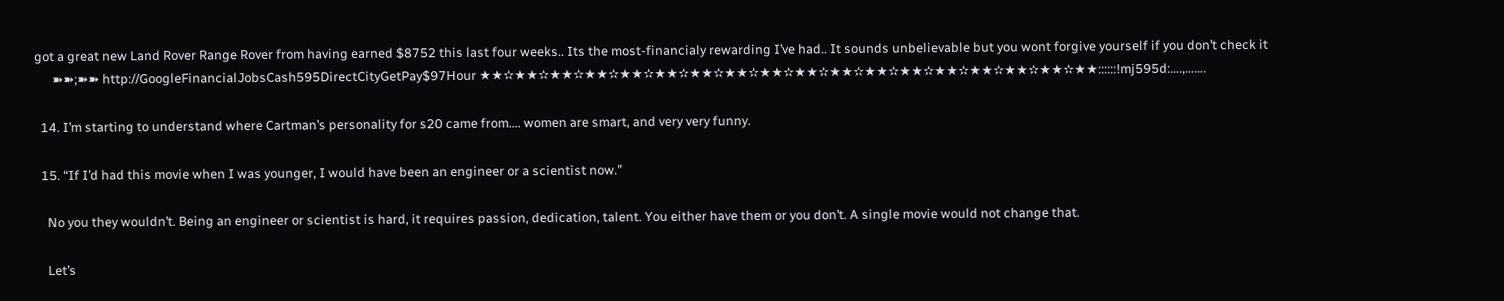got a great new Land Rover Range Rover from having earned $8752 this last four weeks.. Its the most-financialy rewarding I’ve had.. It sounds unbelievable but you wont forgive yourself if you don’t check it
      ➽➽;➽➽ http://GoogleFinancialJobsCash595DirectCityGetPay$97Hour ★★✫★★✫★★✫★★✫★★✫★★✫★★✫★★✫★★✫★★✫★★✫★★✫★★✫★★✫★★✫★★✫★★✫★★::::::!mj595d:….,…….

  14. I’m starting to understand where Cartman’s personality for s20 came from…. women are smart, and very very funny.

  15. “If I’d had this movie when I was younger, I would have been an engineer or a scientist now.”

    No you they wouldn’t. Being an engineer or scientist is hard, it requires passion, dedication, talent. You either have them or you don’t. A single movie would not change that.

    Let’s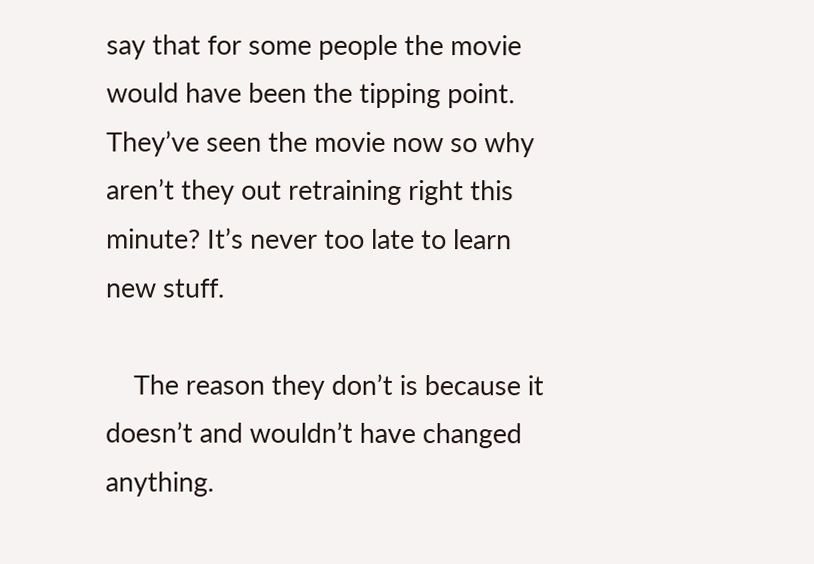say that for some people the movie would have been the tipping point. They’ve seen the movie now so why aren’t they out retraining right this minute? It’s never too late to learn new stuff.

    The reason they don’t is because it doesn’t and wouldn’t have changed anything.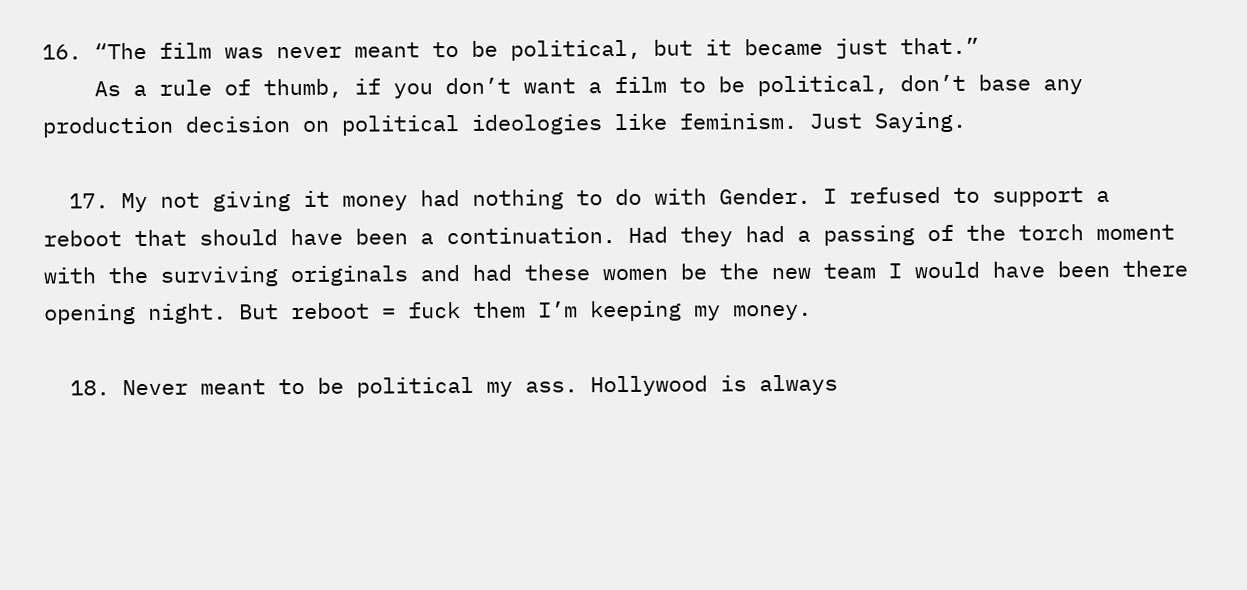16. “The film was never meant to be political, but it became just that.”
    As a rule of thumb, if you don’t want a film to be political, don’t base any production decision on political ideologies like feminism. Just Saying.

  17. My not giving it money had nothing to do with Gender. I refused to support a reboot that should have been a continuation. Had they had a passing of the torch moment with the surviving originals and had these women be the new team I would have been there opening night. But reboot = fuck them I’m keeping my money.

  18. Never meant to be political my ass. Hollywood is always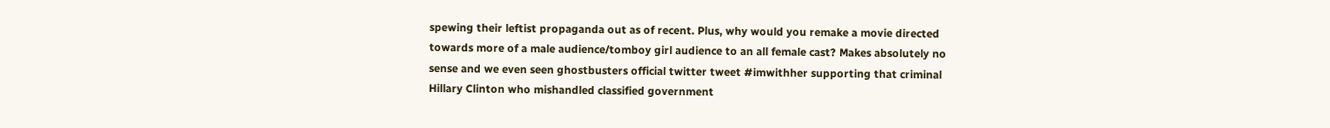spewing their leftist propaganda out as of recent. Plus, why would you remake a movie directed towards more of a male audience/tomboy girl audience to an all female cast? Makes absolutely no sense and we even seen ghostbusters official twitter tweet #imwithher supporting that criminal Hillary Clinton who mishandled classified government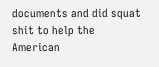documents and did squat shit to help the American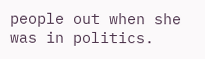people out when she was in politics.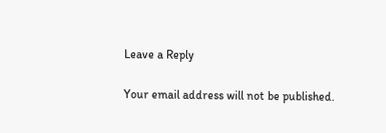Leave a Reply

Your email address will not be published.